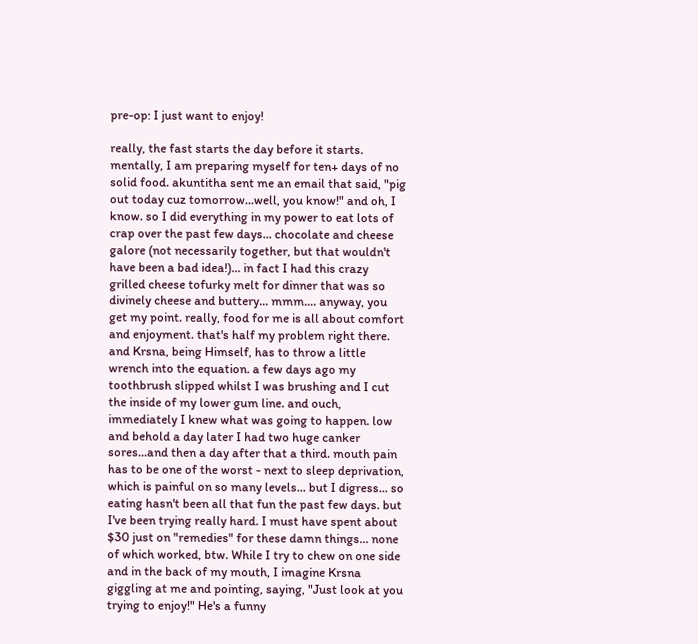pre-op: I just want to enjoy!

really, the fast starts the day before it starts. mentally, I am preparing myself for ten+ days of no solid food. akuntitha sent me an email that said, "pig out today cuz tomorrow...well, you know!" and oh, I know. so I did everything in my power to eat lots of crap over the past few days... chocolate and cheese galore (not necessarily together, but that wouldn't have been a bad idea!)... in fact I had this crazy grilled cheese tofurky melt for dinner that was so divinely cheese and buttery... mmm.... anyway, you get my point. really, food for me is all about comfort and enjoyment. that's half my problem right there. and Krsna, being Himself, has to throw a little wrench into the equation. a few days ago my toothbrush slipped whilst I was brushing and I cut the inside of my lower gum line. and ouch, immediately I knew what was going to happen. low and behold a day later I had two huge canker sores...and then a day after that a third. mouth pain has to be one of the worst - next to sleep deprivation, which is painful on so many levels... but I digress... so eating hasn't been all that fun the past few days. but I've been trying really hard. I must have spent about $30 just on "remedies" for these damn things... none of which worked, btw. While I try to chew on one side and in the back of my mouth, I imagine Krsna giggling at me and pointing, saying, "Just look at you trying to enjoy!" He's a funny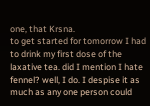one, that Krsna.
to get started for tomorrow I had to drink my first dose of the laxative tea. did I mention I hate fennel? well, I do. I despise it as much as any one person could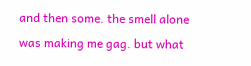and then some. the smell alone was making me gag. but what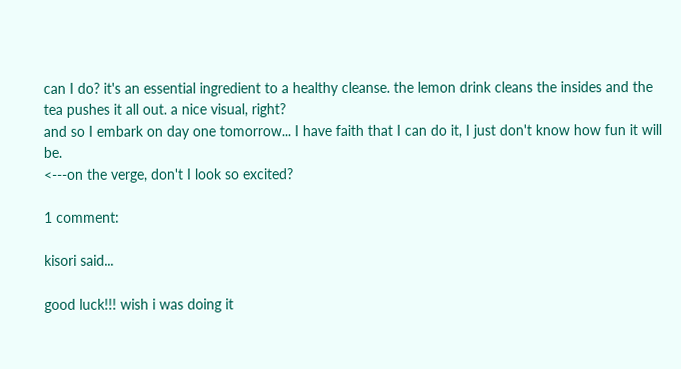can I do? it's an essential ingredient to a healthy cleanse. the lemon drink cleans the insides and the tea pushes it all out. a nice visual, right?
and so I embark on day one tomorrow... I have faith that I can do it, I just don't know how fun it will be.
<---on the verge, don't I look so excited?

1 comment:

kisori said...

good luck!!! wish i was doing it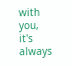with you, it's always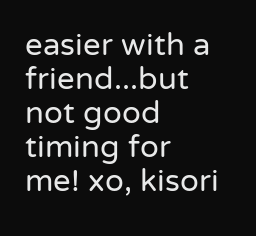easier with a friend...but not good timing for me! xo, kisori